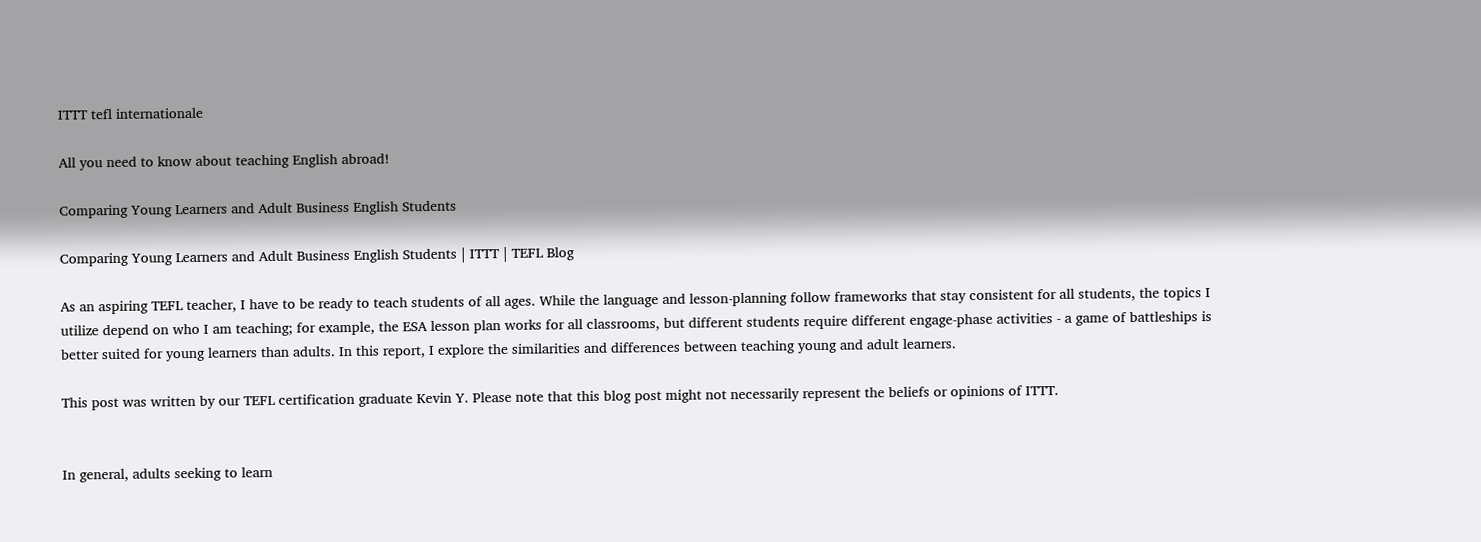ITTT tefl internationale

All you need to know about teaching English abroad!

Comparing Young Learners and Adult Business English Students

Comparing Young Learners and Adult Business English Students | ITTT | TEFL Blog

As an aspiring TEFL teacher, I have to be ready to teach students of all ages. While the language and lesson-planning follow frameworks that stay consistent for all students, the topics I utilize depend on who I am teaching; for example, the ESA lesson plan works for all classrooms, but different students require different engage-phase activities - a game of battleships is better suited for young learners than adults. In this report, I explore the similarities and differences between teaching young and adult learners.

This post was written by our TEFL certification graduate Kevin Y. Please note that this blog post might not necessarily represent the beliefs or opinions of ITTT.


In general, adults seeking to learn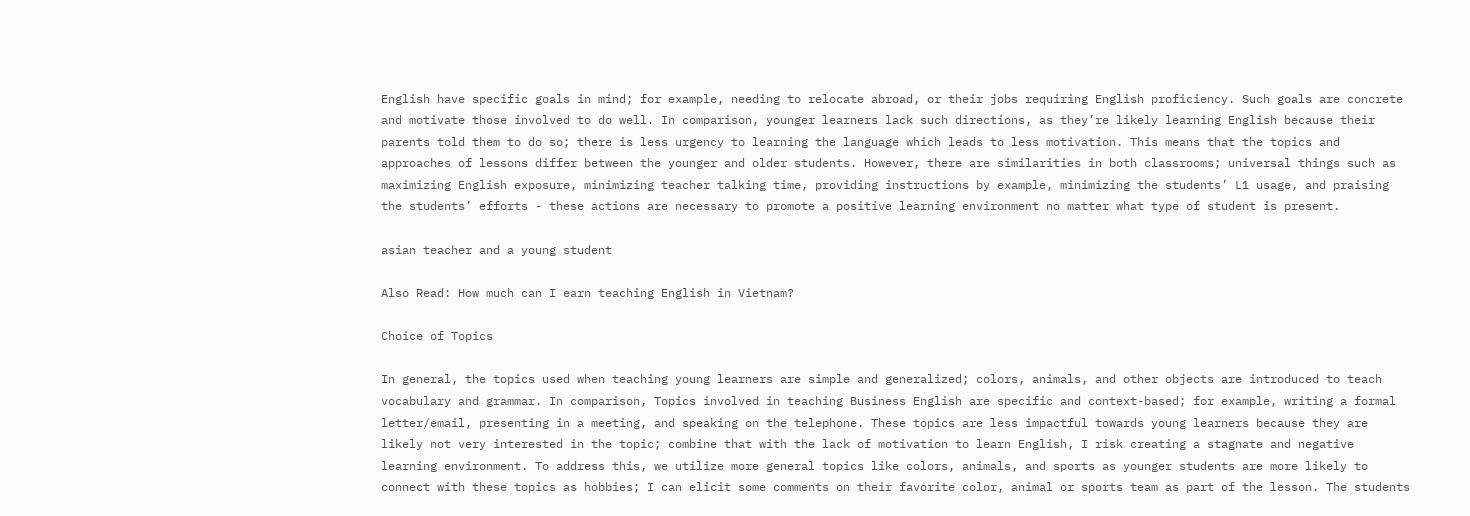English have specific goals in mind; for example, needing to relocate abroad, or their jobs requiring English proficiency. Such goals are concrete and motivate those involved to do well. In comparison, younger learners lack such directions, as they’re likely learning English because their parents told them to do so; there is less urgency to learning the language which leads to less motivation. This means that the topics and approaches of lessons differ between the younger and older students. However, there are similarities in both classrooms; universal things such as maximizing English exposure, minimizing teacher talking time, providing instructions by example, minimizing the students’ L1 usage, and praising the students’ efforts - these actions are necessary to promote a positive learning environment no matter what type of student is present.

asian teacher and a young student

Also Read: How much can I earn teaching English in Vietnam?

Choice of Topics

In general, the topics used when teaching young learners are simple and generalized; colors, animals, and other objects are introduced to teach vocabulary and grammar. In comparison, Topics involved in teaching Business English are specific and context-based; for example, writing a formal letter/email, presenting in a meeting, and speaking on the telephone. These topics are less impactful towards young learners because they are likely not very interested in the topic; combine that with the lack of motivation to learn English, I risk creating a stagnate and negative learning environment. To address this, we utilize more general topics like colors, animals, and sports as younger students are more likely to connect with these topics as hobbies; I can elicit some comments on their favorite color, animal or sports team as part of the lesson. The students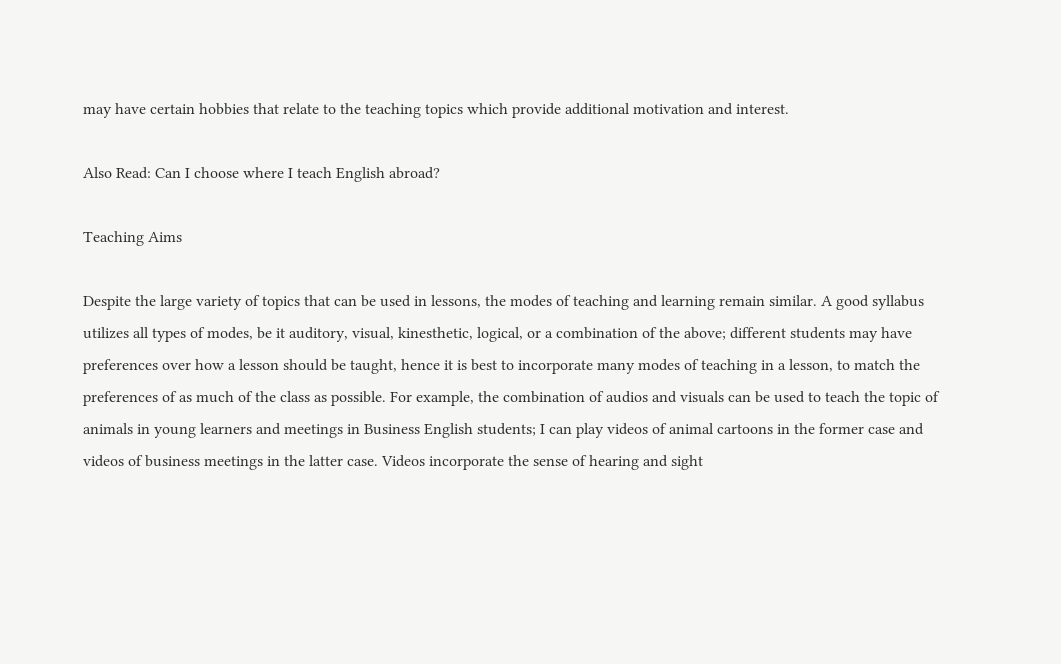may have certain hobbies that relate to the teaching topics which provide additional motivation and interest.

Also Read: Can I choose where I teach English abroad?

Teaching Aims

Despite the large variety of topics that can be used in lessons, the modes of teaching and learning remain similar. A good syllabus utilizes all types of modes, be it auditory, visual, kinesthetic, logical, or a combination of the above; different students may have preferences over how a lesson should be taught, hence it is best to incorporate many modes of teaching in a lesson, to match the preferences of as much of the class as possible. For example, the combination of audios and visuals can be used to teach the topic of animals in young learners and meetings in Business English students; I can play videos of animal cartoons in the former case and videos of business meetings in the latter case. Videos incorporate the sense of hearing and sight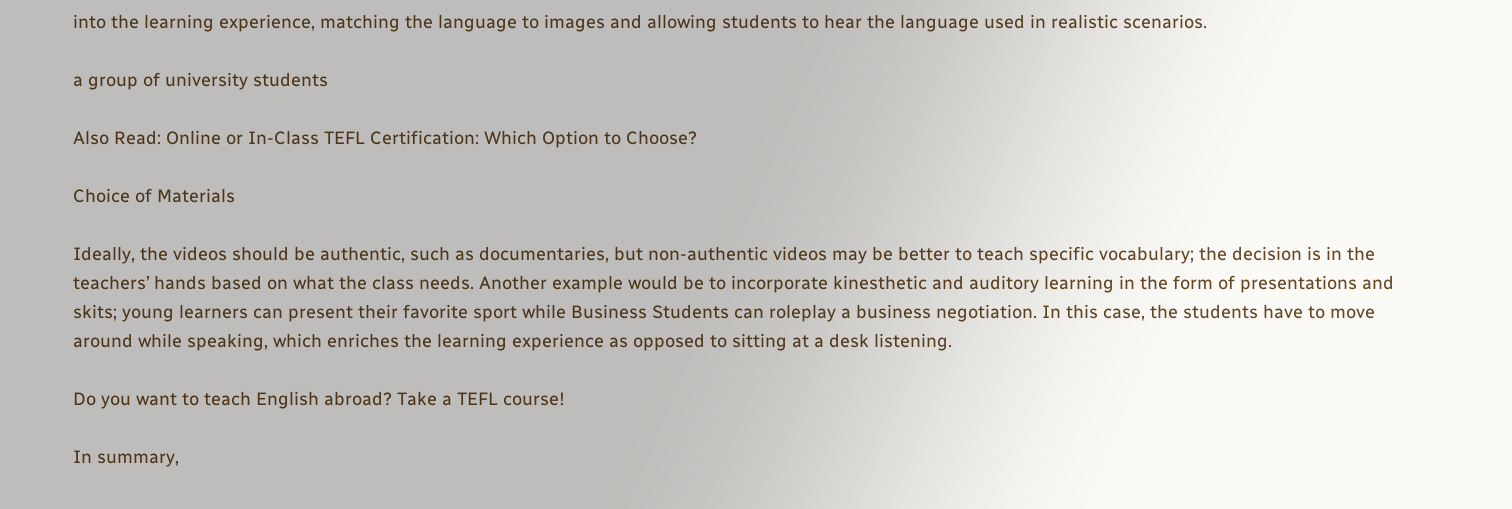into the learning experience, matching the language to images and allowing students to hear the language used in realistic scenarios.

a group of university students

Also Read: Online or In-Class TEFL Certification: Which Option to Choose?

Choice of Materials

Ideally, the videos should be authentic, such as documentaries, but non-authentic videos may be better to teach specific vocabulary; the decision is in the teachers’ hands based on what the class needs. Another example would be to incorporate kinesthetic and auditory learning in the form of presentations and skits; young learners can present their favorite sport while Business Students can roleplay a business negotiation. In this case, the students have to move around while speaking, which enriches the learning experience as opposed to sitting at a desk listening.

Do you want to teach English abroad? Take a TEFL course!

In summary,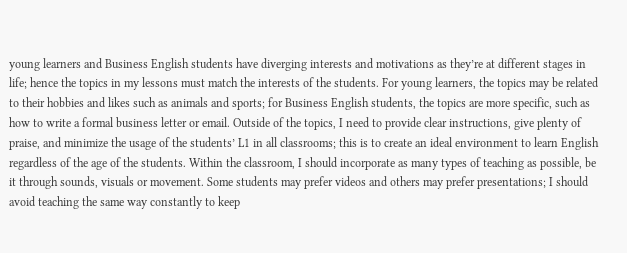young learners and Business English students have diverging interests and motivations as they’re at different stages in life; hence the topics in my lessons must match the interests of the students. For young learners, the topics may be related to their hobbies and likes such as animals and sports; for Business English students, the topics are more specific, such as how to write a formal business letter or email. Outside of the topics, I need to provide clear instructions, give plenty of praise, and minimize the usage of the students’ L1 in all classrooms; this is to create an ideal environment to learn English regardless of the age of the students. Within the classroom, I should incorporate as many types of teaching as possible, be it through sounds, visuals or movement. Some students may prefer videos and others may prefer presentations; I should avoid teaching the same way constantly to keep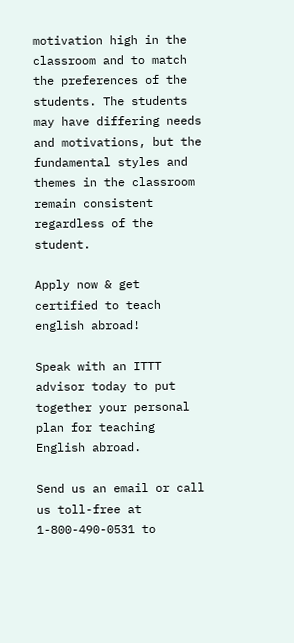motivation high in the classroom and to match the preferences of the students. The students may have differing needs and motivations, but the fundamental styles and themes in the classroom remain consistent regardless of the student.

Apply now & get certified to teach english abroad!

Speak with an ITTT advisor today to put together your personal plan for teaching English abroad.

Send us an email or call us toll-free at 1-800-490-0531 to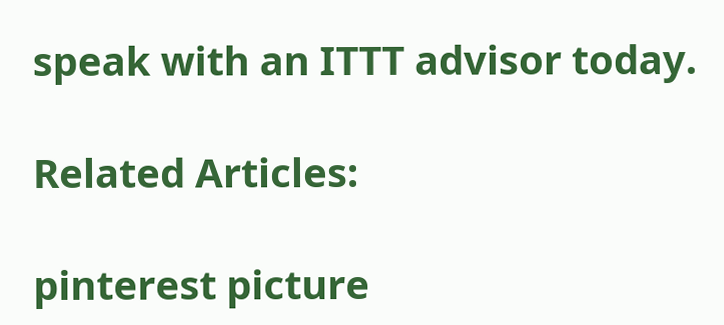speak with an ITTT advisor today.

Related Articles:

pinterest picture